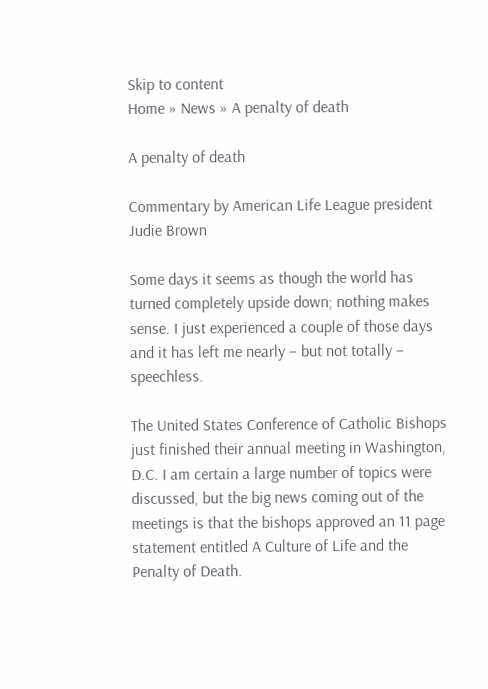Skip to content
Home » News » A penalty of death

A penalty of death

Commentary by American Life League president Judie Brown

Some days it seems as though the world has turned completely upside down; nothing makes sense. I just experienced a couple of those days and it has left me nearly – but not totally – speechless.

The United States Conference of Catholic Bishops just finished their annual meeting in Washington, D.C. I am certain a large number of topics were discussed, but the big news coming out of the meetings is that the bishops approved an 11 page statement entitled A Culture of Life and the Penalty of Death.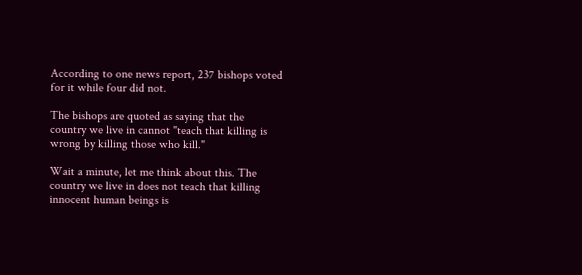According to one news report, 237 bishops voted for it while four did not.

The bishops are quoted as saying that the country we live in cannot "teach that killing is wrong by killing those who kill."

Wait a minute, let me think about this. The country we live in does not teach that killing innocent human beings is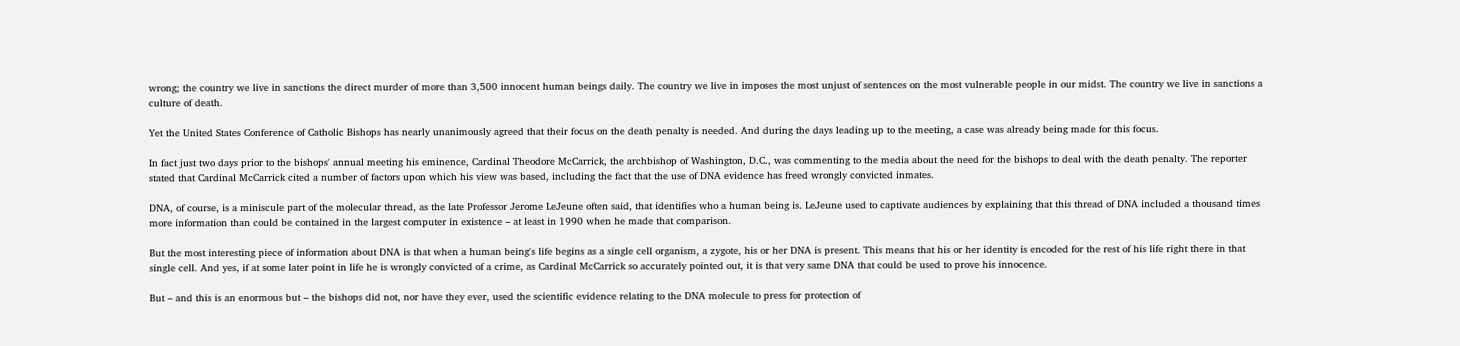wrong; the country we live in sanctions the direct murder of more than 3,500 innocent human beings daily. The country we live in imposes the most unjust of sentences on the most vulnerable people in our midst. The country we live in sanctions a culture of death.

Yet the United States Conference of Catholic Bishops has nearly unanimously agreed that their focus on the death penalty is needed. And during the days leading up to the meeting, a case was already being made for this focus.

In fact just two days prior to the bishops' annual meeting his eminence, Cardinal Theodore McCarrick, the archbishop of Washington, D.C., was commenting to the media about the need for the bishops to deal with the death penalty. The reporter stated that Cardinal McCarrick cited a number of factors upon which his view was based, including the fact that the use of DNA evidence has freed wrongly convicted inmates.

DNA, of course, is a miniscule part of the molecular thread, as the late Professor Jerome LeJeune often said, that identifies who a human being is. LeJeune used to captivate audiences by explaining that this thread of DNA included a thousand times more information than could be contained in the largest computer in existence – at least in 1990 when he made that comparison.

But the most interesting piece of information about DNA is that when a human being's life begins as a single cell organism, a zygote, his or her DNA is present. This means that his or her identity is encoded for the rest of his life right there in that single cell. And yes, if at some later point in life he is wrongly convicted of a crime, as Cardinal McCarrick so accurately pointed out, it is that very same DNA that could be used to prove his innocence.

But – and this is an enormous but – the bishops did not, nor have they ever, used the scientific evidence relating to the DNA molecule to press for protection of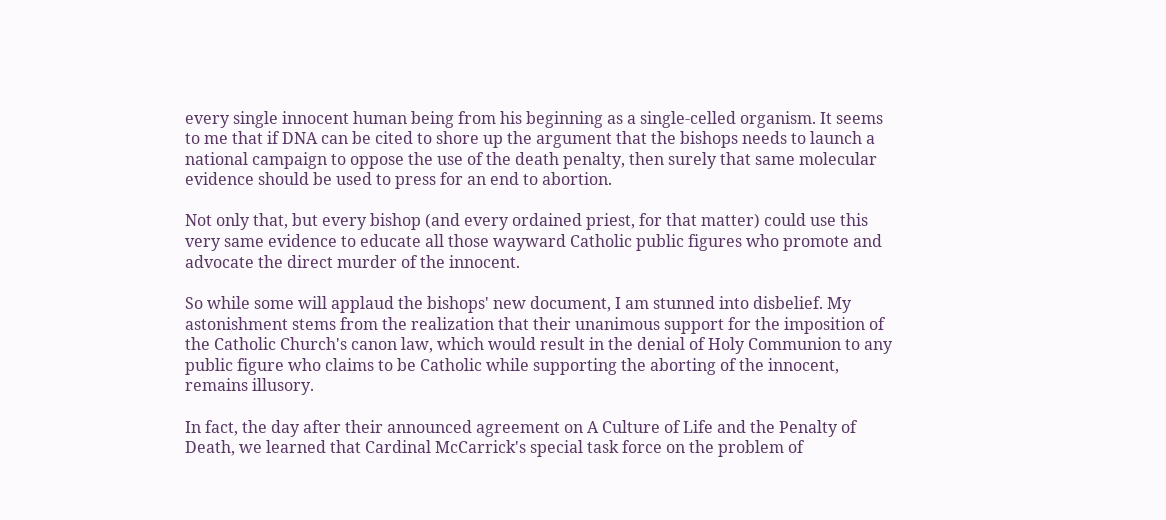every single innocent human being from his beginning as a single-celled organism. It seems to me that if DNA can be cited to shore up the argument that the bishops needs to launch a national campaign to oppose the use of the death penalty, then surely that same molecular evidence should be used to press for an end to abortion.

Not only that, but every bishop (and every ordained priest, for that matter) could use this very same evidence to educate all those wayward Catholic public figures who promote and advocate the direct murder of the innocent.

So while some will applaud the bishops' new document, I am stunned into disbelief. My astonishment stems from the realization that their unanimous support for the imposition of the Catholic Church's canon law, which would result in the denial of Holy Communion to any public figure who claims to be Catholic while supporting the aborting of the innocent, remains illusory.

In fact, the day after their announced agreement on A Culture of Life and the Penalty of Death, we learned that Cardinal McCarrick's special task force on the problem of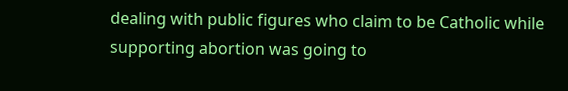dealing with public figures who claim to be Catholic while supporting abortion was going to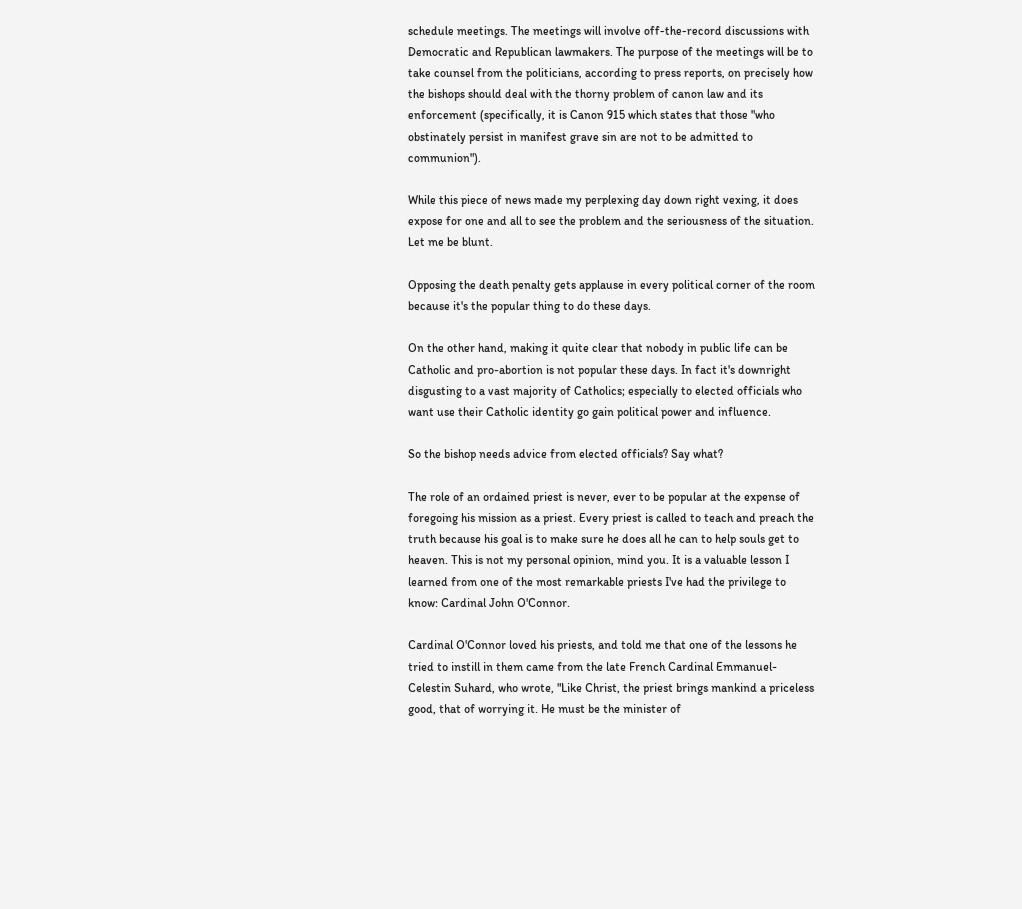schedule meetings. The meetings will involve off-the-record discussions with Democratic and Republican lawmakers. The purpose of the meetings will be to take counsel from the politicians, according to press reports, on precisely how the bishops should deal with the thorny problem of canon law and its enforcement (specifically, it is Canon 915 which states that those "who obstinately persist in manifest grave sin are not to be admitted to communion").

While this piece of news made my perplexing day down right vexing, it does expose for one and all to see the problem and the seriousness of the situation. Let me be blunt.

Opposing the death penalty gets applause in every political corner of the room because it's the popular thing to do these days.

On the other hand, making it quite clear that nobody in public life can be Catholic and pro-abortion is not popular these days. In fact it's downright disgusting to a vast majority of Catholics; especially to elected officials who want use their Catholic identity go gain political power and influence.

So the bishop needs advice from elected officials? Say what?

The role of an ordained priest is never, ever to be popular at the expense of foregoing his mission as a priest. Every priest is called to teach and preach the truth because his goal is to make sure he does all he can to help souls get to heaven. This is not my personal opinion, mind you. It is a valuable lesson I learned from one of the most remarkable priests I've had the privilege to know: Cardinal John O'Connor.

Cardinal O'Connor loved his priests, and told me that one of the lessons he tried to instill in them came from the late French Cardinal Emmanuel-Celestin Suhard, who wrote, "Like Christ, the priest brings mankind a priceless good, that of worrying it. He must be the minister of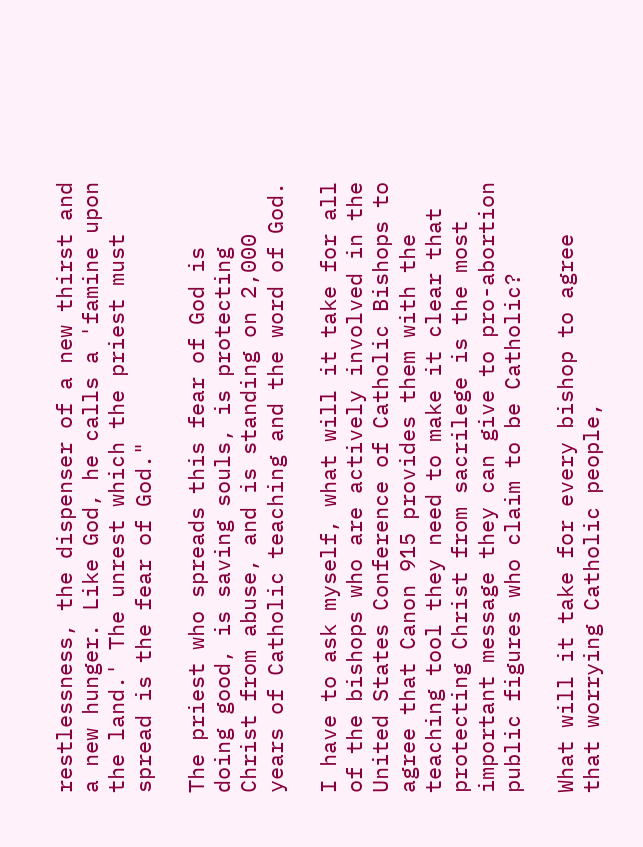restlessness, the dispenser of a new thirst and a new hunger. Like God, he calls a 'famine upon the land.' The unrest which the priest must spread is the fear of God."

The priest who spreads this fear of God is doing good, is saving souls, is protecting Christ from abuse, and is standing on 2,000 years of Catholic teaching and the word of God.

I have to ask myself, what will it take for all of the bishops who are actively involved in the United States Conference of Catholic Bishops to agree that Canon 915 provides them with the teaching tool they need to make it clear that protecting Christ from sacrilege is the most important message they can give to pro-abortion public figures who claim to be Catholic?

What will it take for every bishop to agree that worrying Catholic people,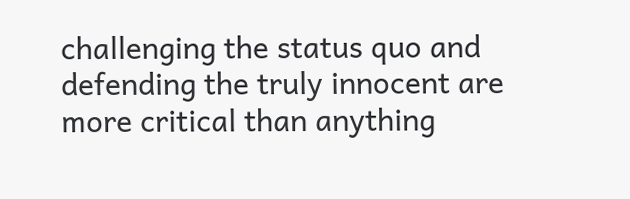challenging the status quo and defending the truly innocent are more critical than anything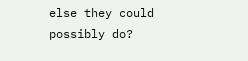else they could possibly do?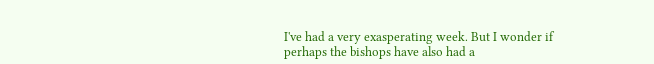I've had a very exasperating week. But I wonder if perhaps the bishops have also had a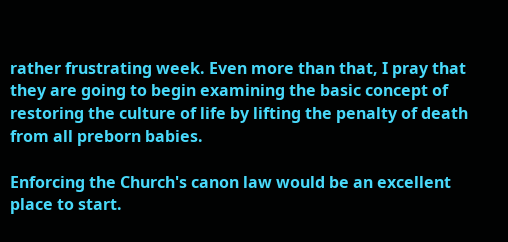rather frustrating week. Even more than that, I pray that they are going to begin examining the basic concept of restoring the culture of life by lifting the penalty of death from all preborn babies.

Enforcing the Church's canon law would be an excellent place to start.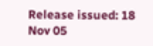Release issued: 18 Nov 05